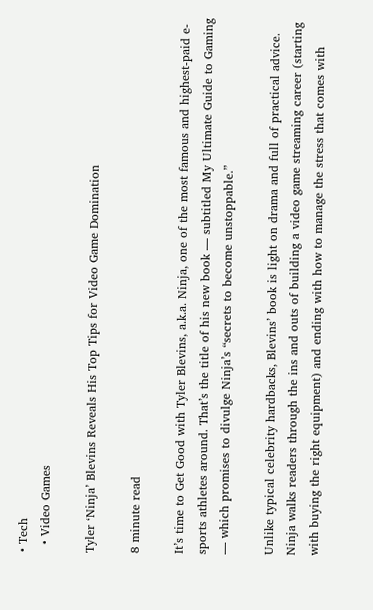• Tech
  • Video Games

Tyler ‘Ninja’ Blevins Reveals His Top Tips for Video Game Domination

8 minute read

It’s time to Get Good with Tyler Blevins, a.k.a. Ninja, one of the most famous and highest-paid e-sports athletes around. That’s the title of his new book — subtitled My Ultimate Guide to Gaming — which promises to divulge Ninja’s “secrets to become unstoppable.”

Unlike typical celebrity hardbacks, Blevins’ book is light on drama and full of practical advice. Ninja walks readers through the ins and outs of building a video game streaming career (starting with buying the right equipment) and ending with how to manage the stress that comes with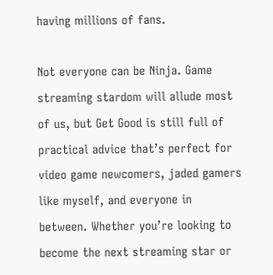having millions of fans.

Not everyone can be Ninja. Game streaming stardom will allude most of us, but Get Good is still full of practical advice that’s perfect for video game newcomers, jaded gamers like myself, and everyone in between. Whether you’re looking to become the next streaming star or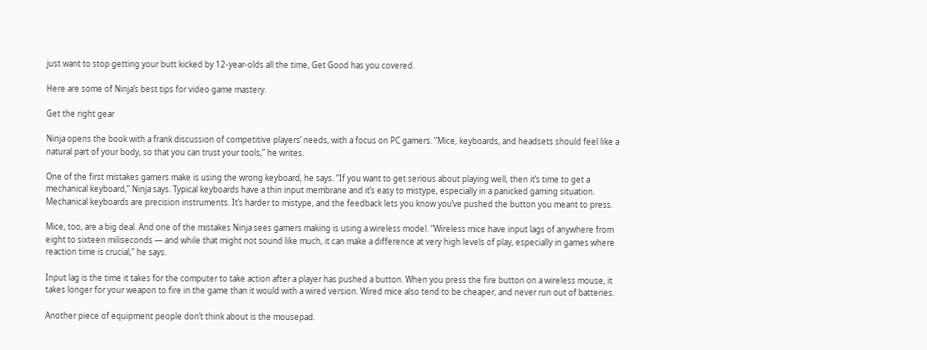just want to stop getting your butt kicked by 12-year-olds all the time, Get Good has you covered.

Here are some of Ninja’s best tips for video game mastery.

Get the right gear

Ninja opens the book with a frank discussion of competitive players’ needs, with a focus on PC gamers. “Mice, keyboards, and headsets should feel like a natural part of your body, so that you can trust your tools,” he writes.

One of the first mistakes gamers make is using the wrong keyboard, he says. “If you want to get serious about playing well, then it’s time to get a mechanical keyboard,” Ninja says. Typical keyboards have a thin input membrane and it’s easy to mistype, especially in a panicked gaming situation. Mechanical keyboards are precision instruments. It’s harder to mistype, and the feedback lets you know you’ve pushed the button you meant to press.

Mice, too, are a big deal. And one of the mistakes Ninja sees gamers making is using a wireless model. “Wireless mice have input lags of anywhere from eight to sixteen miliseconds — and while that might not sound like much, it can make a difference at very high levels of play, especially in games where reaction time is crucial,” he says.

Input lag is the time it takes for the computer to take action after a player has pushed a button. When you press the fire button on a wireless mouse, it takes longer for your weapon to fire in the game than it would with a wired version. Wired mice also tend to be cheaper, and never run out of batteries.

Another piece of equipment people don’t think about is the mousepad.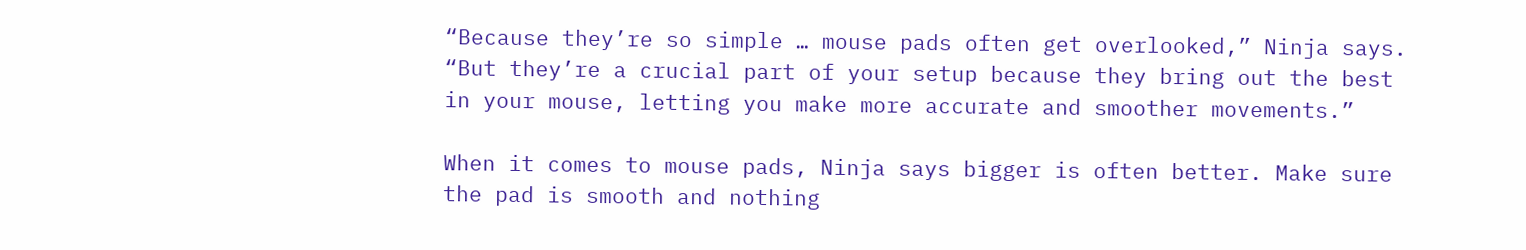“Because they’re so simple … mouse pads often get overlooked,” Ninja says. “But they’re a crucial part of your setup because they bring out the best in your mouse, letting you make more accurate and smoother movements.”

When it comes to mouse pads, Ninja says bigger is often better. Make sure the pad is smooth and nothing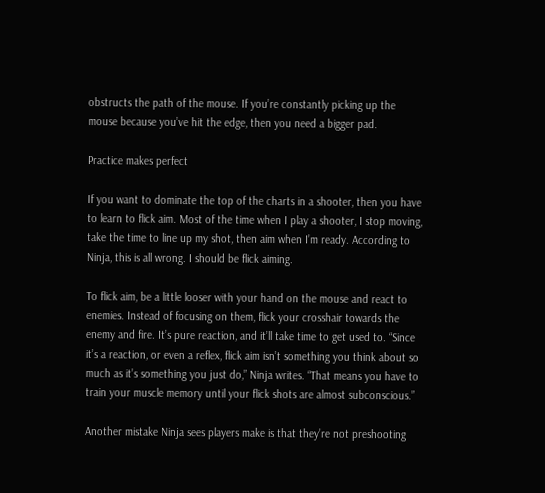obstructs the path of the mouse. If you’re constantly picking up the mouse because you’ve hit the edge, then you need a bigger pad.

Practice makes perfect

If you want to dominate the top of the charts in a shooter, then you have to learn to flick aim. Most of the time when I play a shooter, I stop moving, take the time to line up my shot, then aim when I’m ready. According to Ninja, this is all wrong. I should be flick aiming.

To flick aim, be a little looser with your hand on the mouse and react to enemies. Instead of focusing on them, flick your crosshair towards the enemy and fire. It’s pure reaction, and it’ll take time to get used to. “Since it’s a reaction, or even a reflex, flick aim isn’t something you think about so much as it’s something you just do,” Ninja writes. “That means you have to train your muscle memory until your flick shots are almost subconscious.”

Another mistake Ninja sees players make is that they’re not preshooting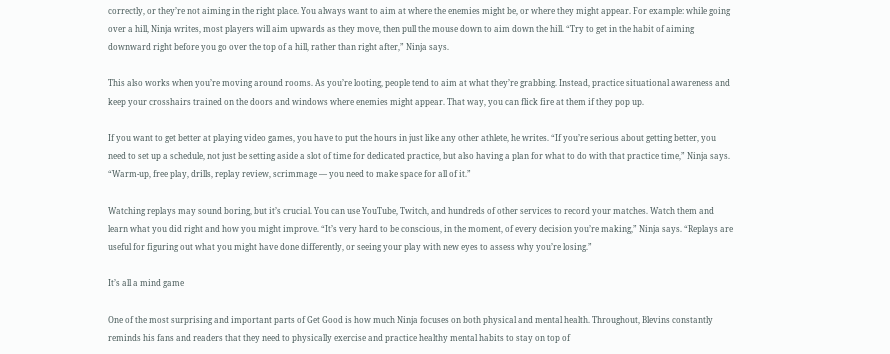correctly, or they’re not aiming in the right place. You always want to aim at where the enemies might be, or where they might appear. For example: while going over a hill, Ninja writes, most players will aim upwards as they move, then pull the mouse down to aim down the hill. “Try to get in the habit of aiming downward right before you go over the top of a hill, rather than right after,” Ninja says.

This also works when you’re moving around rooms. As you’re looting, people tend to aim at what they’re grabbing. Instead, practice situational awareness and keep your crosshairs trained on the doors and windows where enemies might appear. That way, you can flick fire at them if they pop up.

If you want to get better at playing video games, you have to put the hours in just like any other athlete, he writes. “If you’re serious about getting better, you need to set up a schedule, not just be setting aside a slot of time for dedicated practice, but also having a plan for what to do with that practice time,” Ninja says. “Warm-up, free play, drills, replay review, scrimmage — you need to make space for all of it.”

Watching replays may sound boring, but it’s crucial. You can use YouTube, Twitch, and hundreds of other services to record your matches. Watch them and learn what you did right and how you might improve. “It’s very hard to be conscious, in the moment, of every decision you’re making,” Ninja says. “Replays are useful for figuring out what you might have done differently, or seeing your play with new eyes to assess why you’re losing.”

It’s all a mind game

One of the most surprising and important parts of Get Good is how much Ninja focuses on both physical and mental health. Throughout, Blevins constantly reminds his fans and readers that they need to physically exercise and practice healthy mental habits to stay on top of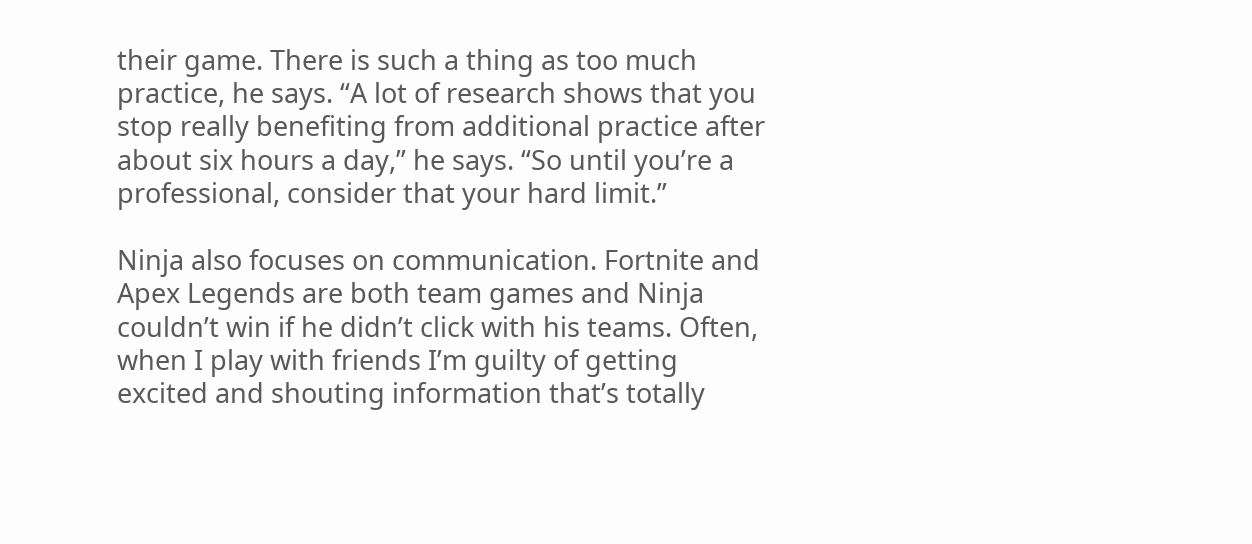their game. There is such a thing as too much practice, he says. “A lot of research shows that you stop really benefiting from additional practice after about six hours a day,” he says. “So until you’re a professional, consider that your hard limit.”

Ninja also focuses on communication. Fortnite and Apex Legends are both team games and Ninja couldn’t win if he didn’t click with his teams. Often, when I play with friends I’m guilty of getting excited and shouting information that’s totally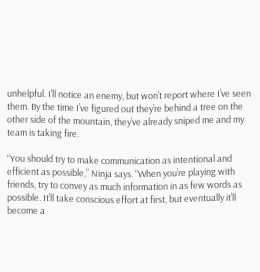unhelpful. I’ll notice an enemy, but won’t report where I’ve seen them. By the time I’ve figured out they’re behind a tree on the other side of the mountain, they’ve already sniped me and my team is taking fire.

“You should try to make communication as intentional and efficient as possible,” Ninja says. “When you’re playing with friends, try to convey as much information in as few words as possible. It’ll take conscious effort at first, but eventually it’ll become a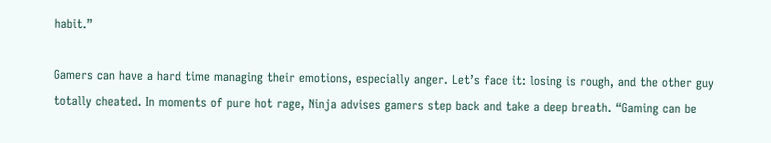habit.”

Gamers can have a hard time managing their emotions, especially anger. Let’s face it: losing is rough, and the other guy totally cheated. In moments of pure hot rage, Ninja advises gamers step back and take a deep breath. “Gaming can be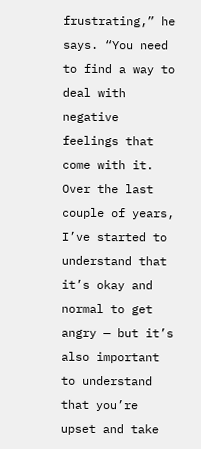frustrating,” he says. “You need to find a way to deal with negative feelings that come with it. Over the last couple of years, I’ve started to understand that it’s okay and normal to get angry — but it’s also important to understand that you’re upset and take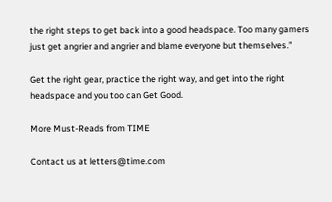the right steps to get back into a good headspace. Too many gamers just get angrier and angrier and blame everyone but themselves.”

Get the right gear, practice the right way, and get into the right headspace and you too can Get Good.

More Must-Reads from TIME

Contact us at letters@time.com